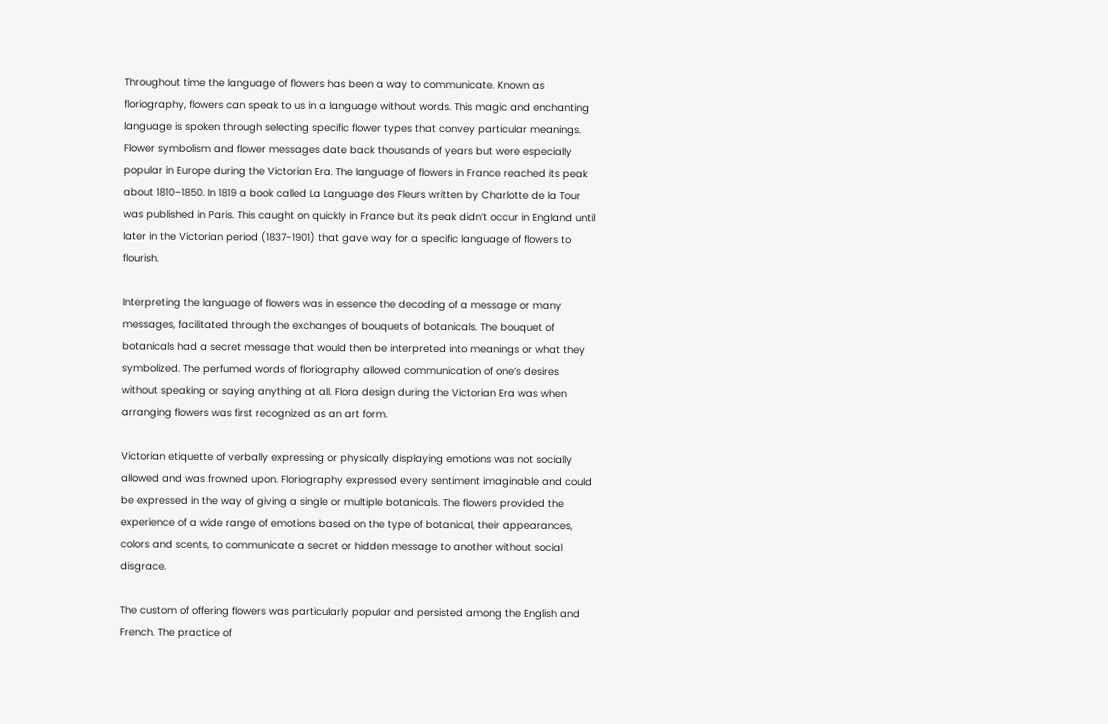Throughout time the language of flowers has been a way to communicate. Known as floriography, flowers can speak to us in a language without words. This magic and enchanting language is spoken through selecting specific flower types that convey particular meanings. Flower symbolism and flower messages date back thousands of years but were especially popular in Europe during the Victorian Era. The language of flowers in France reached its peak about 1810–1850. In 1819 a book called La Language des Fleurs written by Charlotte de la Tour was published in Paris. This caught on quickly in France but its peak didn’t occur in England until later in the Victorian period (1837-1901) that gave way for a specific language of flowers to flourish.

Interpreting the language of flowers was in essence the decoding of a message or many messages, facilitated through the exchanges of bouquets of botanicals. The bouquet of botanicals had a secret message that would then be interpreted into meanings or what they symbolized. The perfumed words of floriography allowed communication of one’s desires without speaking or saying anything at all. Flora design during the Victorian Era was when arranging flowers was first recognized as an art form.

Victorian etiquette of verbally expressing or physically displaying emotions was not socially allowed and was frowned upon. Floriography expressed every sentiment imaginable and could be expressed in the way of giving a single or multiple botanicals. The flowers provided the experience of a wide range of emotions based on the type of botanical, their appearances, colors and scents, to communicate a secret or hidden message to another without social disgrace.

The custom of offering flowers was particularly popular and persisted among the English and French. The practice of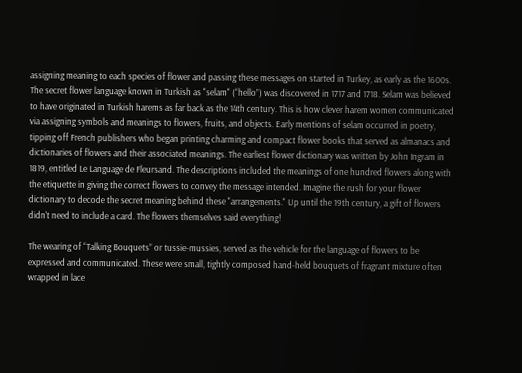assigning meaning to each species of flower and passing these messages on started in Turkey, as early as the 1600s. The secret flower language known in Turkish as "selam" (“hello”) was discovered in 1717 and 1718. Selam was believed to have originated in Turkish harems as far back as the 14th century. This is how clever harem women communicated via assigning symbols and meanings to flowers, fruits, and objects. Early mentions of selam occurred in poetry, tipping off French publishers who began printing charming and compact flower books that served as almanacs and dictionaries of flowers and their associated meanings. The earliest flower dictionary was written by John Ingram in 1819, entitled Le Language de Fleursand. The descriptions included the meanings of one hundred flowers along with the etiquette in giving the correct flowers to convey the message intended. Imagine the rush for your flower dictionary to decode the secret meaning behind these "arrangements." Up until the 19th century, a gift of flowers didn't need to include a card. The flowers themselves said everything!

The wearing of “Talking Bouquets” or tussie-mussies, served as the vehicle for the language of flowers to be expressed and communicated. These were small, tightly composed hand-held bouquets of fragrant mixture often wrapped in lace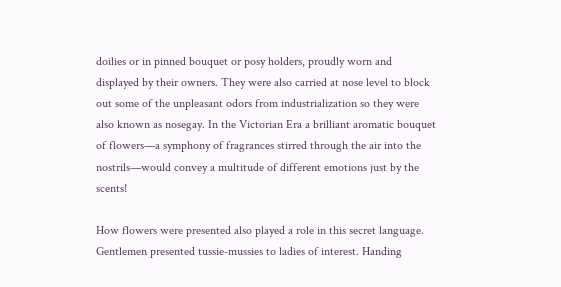doilies or in pinned bouquet or posy holders, proudly worn and displayed by their owners. They were also carried at nose level to block out some of the unpleasant odors from industrialization so they were also known as nosegay. In the Victorian Era a brilliant aromatic bouquet of flowers—a symphony of fragrances stirred through the air into the nostrils—would convey a multitude of different emotions just by the scents!

How flowers were presented also played a role in this secret language. Gentlemen presented tussie-mussies to ladies of interest. Handing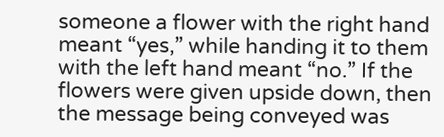someone a flower with the right hand meant “yes,” while handing it to them with the left hand meant “no.” If the flowers were given upside down, then the message being conveyed was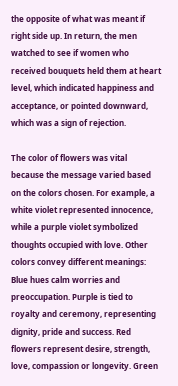the opposite of what was meant if right side up. In return, the men watched to see if women who received bouquets held them at heart level, which indicated happiness and acceptance, or pointed downward, which was a sign of rejection.

The color of flowers was vital because the message varied based on the colors chosen. For example, a white violet represented innocence, while a purple violet symbolized thoughts occupied with love. Other colors convey different meanings: Blue hues calm worries and preoccupation. Purple is tied to royalty and ceremony, representing dignity, pride and success. Red flowers represent desire, strength, love, compassion or longevity. Green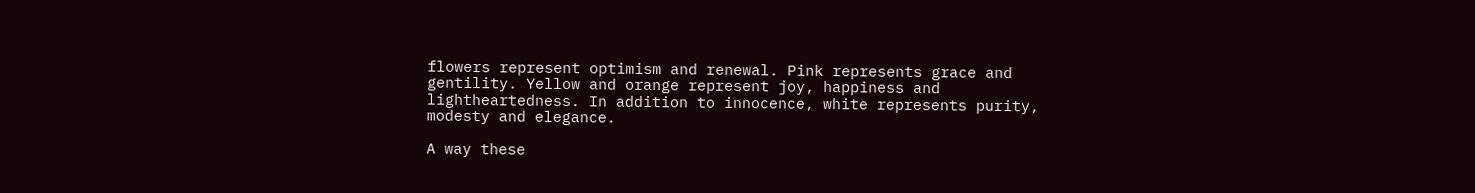flowers represent optimism and renewal. Pink represents grace and gentility. Yellow and orange represent joy, happiness and lightheartedness. In addition to innocence, white represents purity, modesty and elegance.

A way these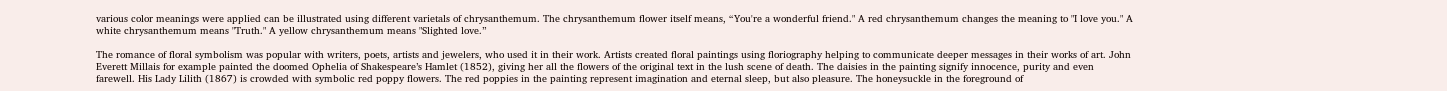various color meanings were applied can be illustrated using different varietals of chrysanthemum. The chrysanthemum flower itself means, “You're a wonderful friend." A red chrysanthemum changes the meaning to "I love you." A white chrysanthemum means "Truth." A yellow chrysanthemum means "Slighted love.”

The romance of floral symbolism was popular with writers, poets, artists and jewelers, who used it in their work. Artists created floral paintings using floriography helping to communicate deeper messages in their works of art. John Everett Millais for example painted the doomed Ophelia of Shakespeare’s Hamlet (1852), giving her all the flowers of the original text in the lush scene of death. The daisies in the painting signify innocence, purity and even farewell. His Lady Lilith (1867) is crowded with symbolic red poppy flowers. The red poppies in the painting represent imagination and eternal sleep, but also pleasure. The honeysuckle in the foreground of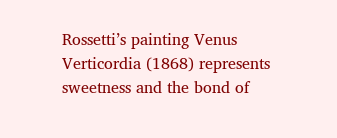Rossetti’s painting Venus Verticordia (1868) represents sweetness and the bond of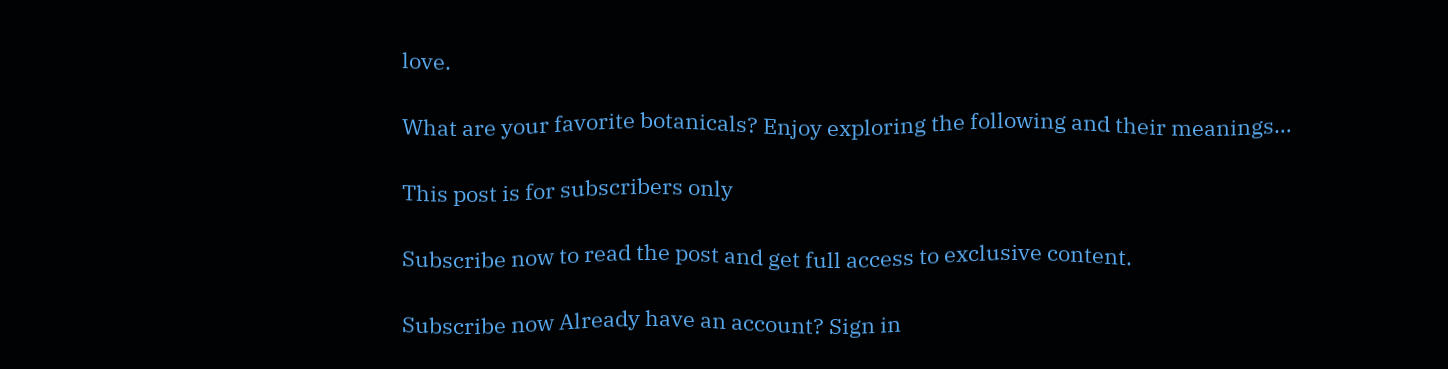love.

What are your favorite botanicals? Enjoy exploring the following and their meanings…

This post is for subscribers only

Subscribe now to read the post and get full access to exclusive content.

Subscribe now Already have an account? Sign in